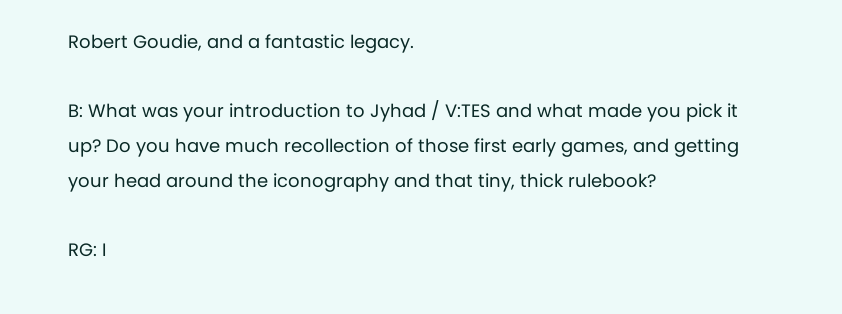Robert Goudie, and a fantastic legacy.

B: What was your introduction to Jyhad / V:TES and what made you pick it up? Do you have much recollection of those first early games, and getting your head around the iconography and that tiny, thick rulebook?

RG: I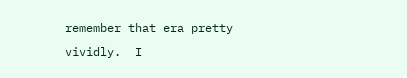remember that era pretty vividly.  I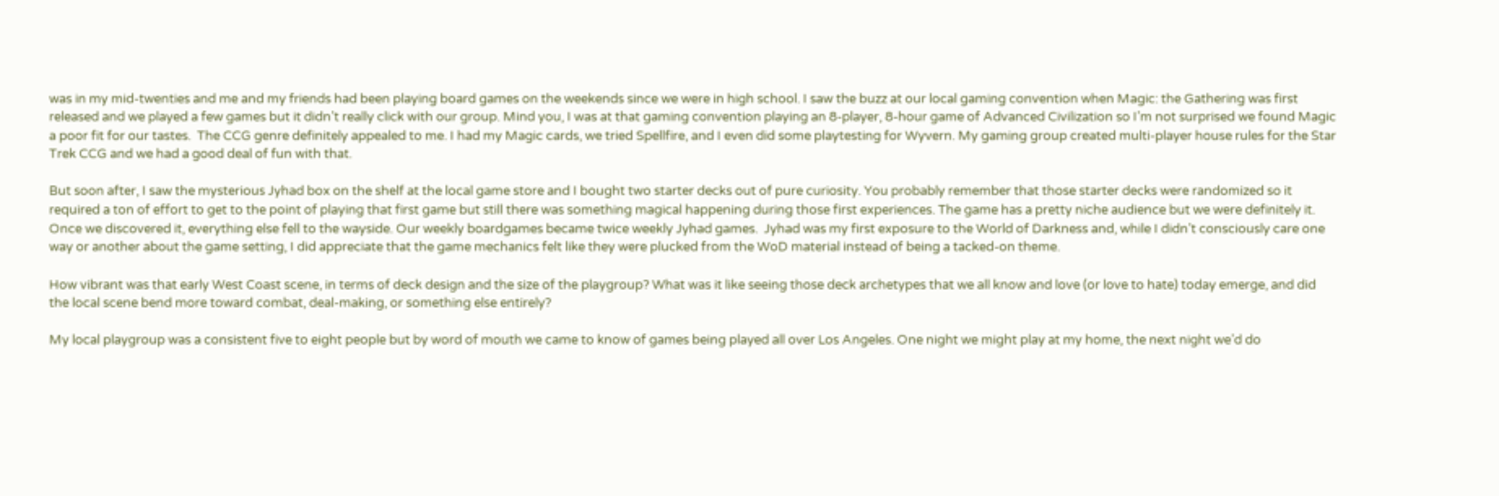was in my mid-twenties and me and my friends had been playing board games on the weekends since we were in high school. I saw the buzz at our local gaming convention when Magic: the Gathering was first released and we played a few games but it didn’t really click with our group. Mind you, I was at that gaming convention playing an 8-player, 8-hour game of Advanced Civilization so I’m not surprised we found Magic a poor fit for our tastes.  The CCG genre definitely appealed to me. I had my Magic cards, we tried Spellfire, and I even did some playtesting for Wyvern. My gaming group created multi-player house rules for the Star Trek CCG and we had a good deal of fun with that.

But soon after, I saw the mysterious Jyhad box on the shelf at the local game store and I bought two starter decks out of pure curiosity. You probably remember that those starter decks were randomized so it required a ton of effort to get to the point of playing that first game but still there was something magical happening during those first experiences. The game has a pretty niche audience but we were definitely it. Once we discovered it, everything else fell to the wayside. Our weekly boardgames became twice weekly Jyhad games.  Jyhad was my first exposure to the World of Darkness and, while I didn’t consciously care one way or another about the game setting, I did appreciate that the game mechanics felt like they were plucked from the WoD material instead of being a tacked-on theme.

How vibrant was that early West Coast scene, in terms of deck design and the size of the playgroup? What was it like seeing those deck archetypes that we all know and love (or love to hate) today emerge, and did the local scene bend more toward combat, deal-making, or something else entirely?

My local playgroup was a consistent five to eight people but by word of mouth we came to know of games being played all over Los Angeles. One night we might play at my home, the next night we’d do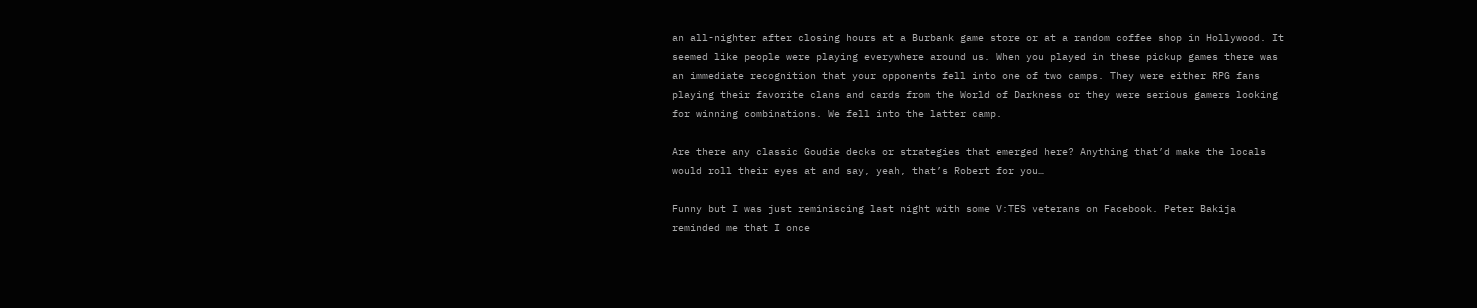an all-nighter after closing hours at a Burbank game store or at a random coffee shop in Hollywood. It seemed like people were playing everywhere around us. When you played in these pickup games there was an immediate recognition that your opponents fell into one of two camps. They were either RPG fans playing their favorite clans and cards from the World of Darkness or they were serious gamers looking for winning combinations. We fell into the latter camp.

Are there any classic Goudie decks or strategies that emerged here? Anything that’d make the locals would roll their eyes at and say, yeah, that’s Robert for you…

Funny but I was just reminiscing last night with some V:TES veterans on Facebook. Peter Bakija reminded me that I once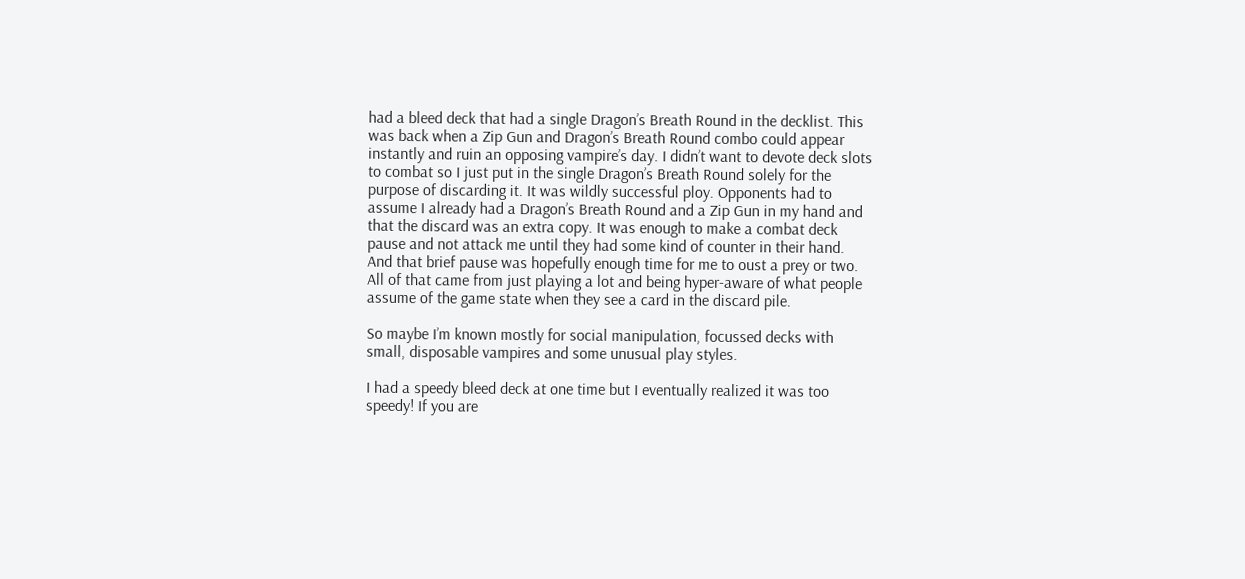had a bleed deck that had a single Dragon’s Breath Round in the decklist. This was back when a Zip Gun and Dragon’s Breath Round combo could appear instantly and ruin an opposing vampire’s day. I didn’t want to devote deck slots to combat so I just put in the single Dragon’s Breath Round solely for the purpose of discarding it. It was wildly successful ploy. Opponents had to assume I already had a Dragon’s Breath Round and a Zip Gun in my hand and that the discard was an extra copy. It was enough to make a combat deck pause and not attack me until they had some kind of counter in their hand.  And that brief pause was hopefully enough time for me to oust a prey or two. All of that came from just playing a lot and being hyper-aware of what people assume of the game state when they see a card in the discard pile.

So maybe I’m known mostly for social manipulation, focussed decks with small, disposable vampires and some unusual play styles.

I had a speedy bleed deck at one time but I eventually realized it was too speedy! If you are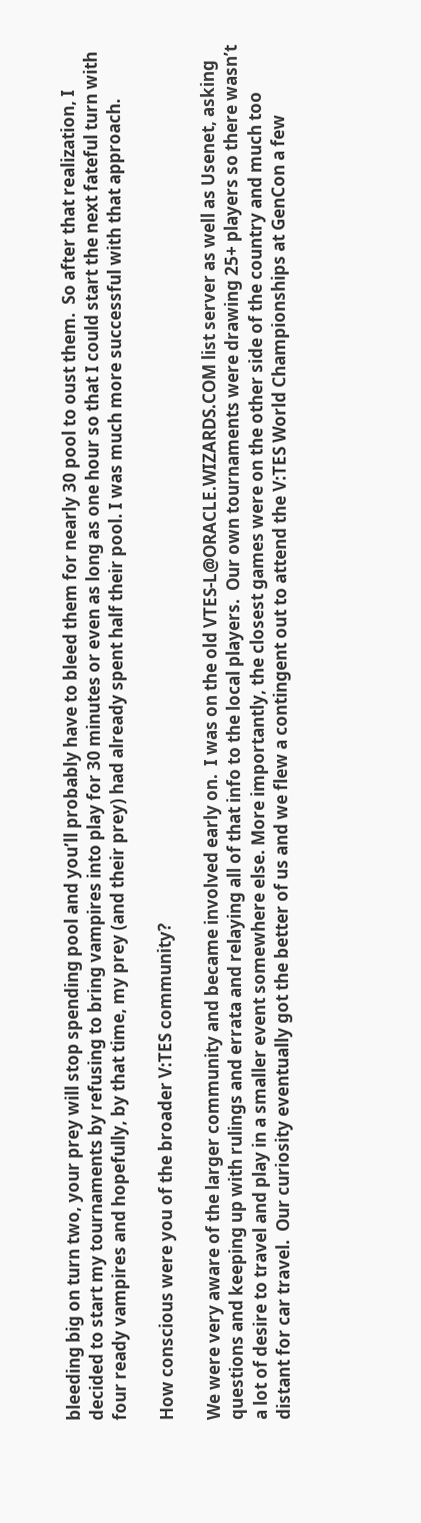bleeding big on turn two, your prey will stop spending pool and you’ll probably have to bleed them for nearly 30 pool to oust them.  So after that realization, I decided to start my tournaments by refusing to bring vampires into play for 30 minutes or even as long as one hour so that I could start the next fateful turn with four ready vampires and hopefully, by that time, my prey (and their prey) had already spent half their pool. I was much more successful with that approach.

How conscious were you of the broader V:TES community?

We were very aware of the larger community and became involved early on.  I was on the old VTES-L@ORACLE.WIZARDS.COM list server as well as Usenet, asking questions and keeping up with rulings and errata and relaying all of that info to the local players.  Our own tournaments were drawing 25+ players so there wasn’t a lot of desire to travel and play in a smaller event somewhere else. More importantly, the closest games were on the other side of the country and much too distant for car travel.  Our curiosity eventually got the better of us and we flew a contingent out to attend the V:TES World Championships at GenCon a few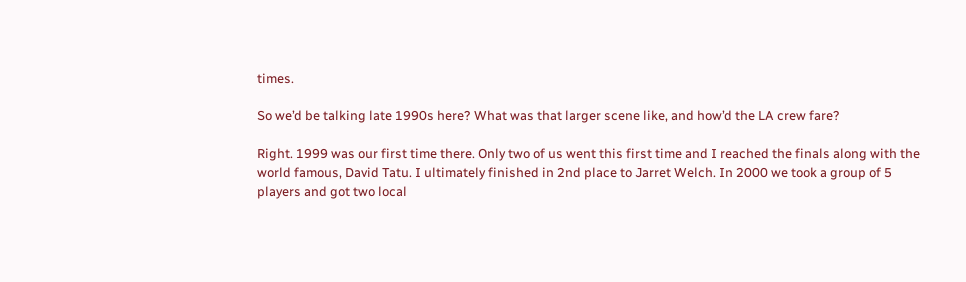times.

So we’d be talking late 1990s here? What was that larger scene like, and how’d the LA crew fare?

Right. 1999 was our first time there. Only two of us went this first time and I reached the finals along with the world famous, David Tatu. I ultimately finished in 2nd place to Jarret Welch. In 2000 we took a group of 5 players and got two local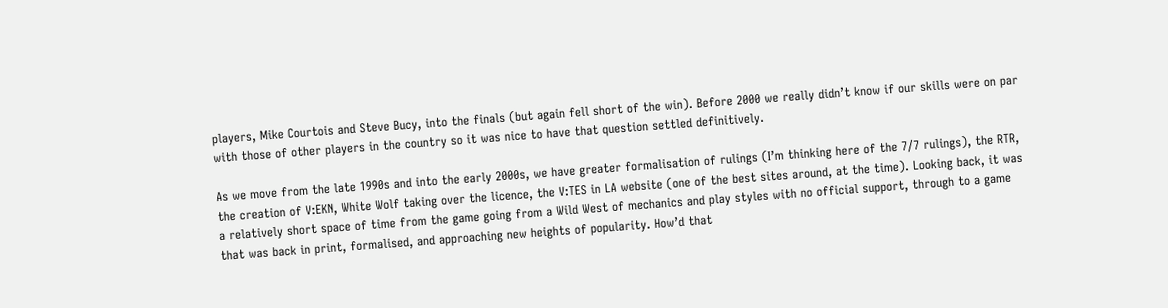players, Mike Courtois and Steve Bucy, into the finals (but again fell short of the win). Before 2000 we really didn’t know if our skills were on par with those of other players in the country so it was nice to have that question settled definitively.

As we move from the late 1990s and into the early 2000s, we have greater formalisation of rulings (I’m thinking here of the 7/7 rulings), the RTR, the creation of V:EKN, White Wolf taking over the licence, the V:TES in LA website (one of the best sites around, at the time). Looking back, it was a relatively short space of time from the game going from a Wild West of mechanics and play styles with no official support, through to a game that was back in print, formalised, and approaching new heights of popularity. How’d that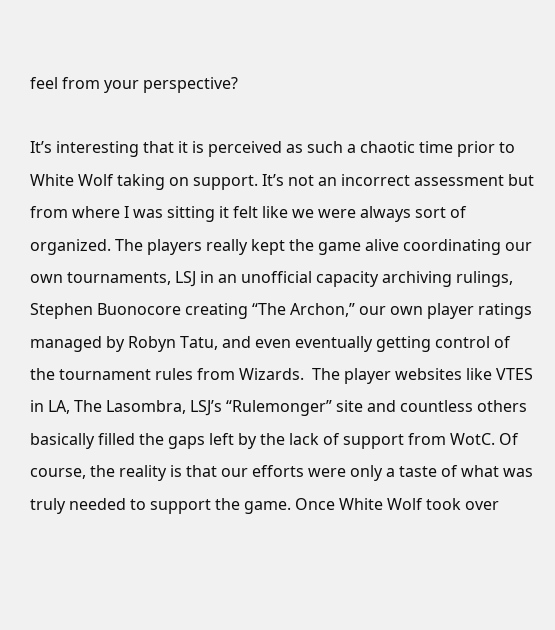feel from your perspective?

It’s interesting that it is perceived as such a chaotic time prior to White Wolf taking on support. It’s not an incorrect assessment but from where I was sitting it felt like we were always sort of organized. The players really kept the game alive coordinating our own tournaments, LSJ in an unofficial capacity archiving rulings, Stephen Buonocore creating “The Archon,” our own player ratings managed by Robyn Tatu, and even eventually getting control of the tournament rules from Wizards.  The player websites like VTES in LA, The Lasombra, LSJ’s “Rulemonger” site and countless others basically filled the gaps left by the lack of support from WotC. Of course, the reality is that our efforts were only a taste of what was truly needed to support the game. Once White Wolf took over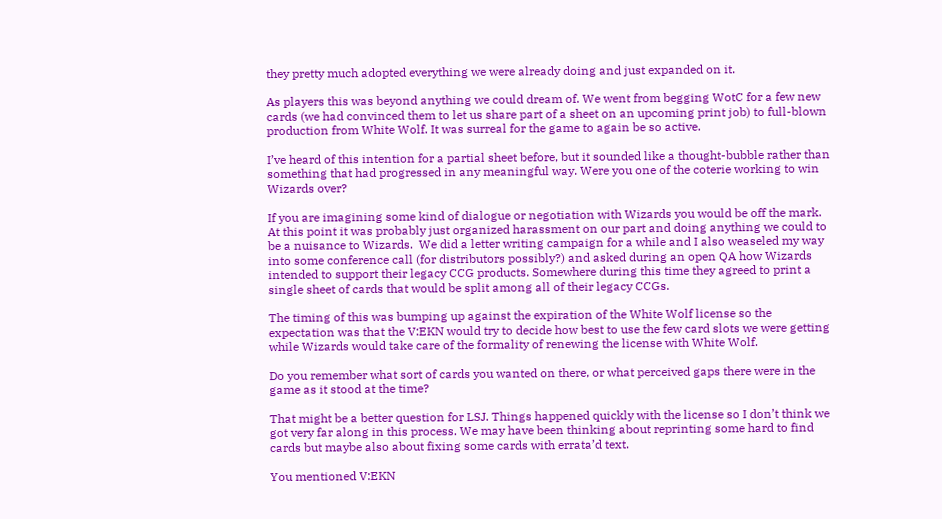they pretty much adopted everything we were already doing and just expanded on it.

As players this was beyond anything we could dream of. We went from begging WotC for a few new cards (we had convinced them to let us share part of a sheet on an upcoming print job) to full-blown production from White Wolf. It was surreal for the game to again be so active.

I’ve heard of this intention for a partial sheet before, but it sounded like a thought-bubble rather than something that had progressed in any meaningful way. Were you one of the coterie working to win Wizards over?

If you are imagining some kind of dialogue or negotiation with Wizards you would be off the mark. At this point it was probably just organized harassment on our part and doing anything we could to be a nuisance to Wizards.  We did a letter writing campaign for a while and I also weaseled my way into some conference call (for distributors possibly?) and asked during an open QA how Wizards intended to support their legacy CCG products. Somewhere during this time they agreed to print a single sheet of cards that would be split among all of their legacy CCGs.

The timing of this was bumping up against the expiration of the White Wolf license so the expectation was that the V:EKN would try to decide how best to use the few card slots we were getting while Wizards would take care of the formality of renewing the license with White Wolf.

Do you remember what sort of cards you wanted on there, or what perceived gaps there were in the game as it stood at the time?

That might be a better question for LSJ. Things happened quickly with the license so I don’t think we got very far along in this process. We may have been thinking about reprinting some hard to find cards but maybe also about fixing some cards with errata’d text.

You mentioned V:EKN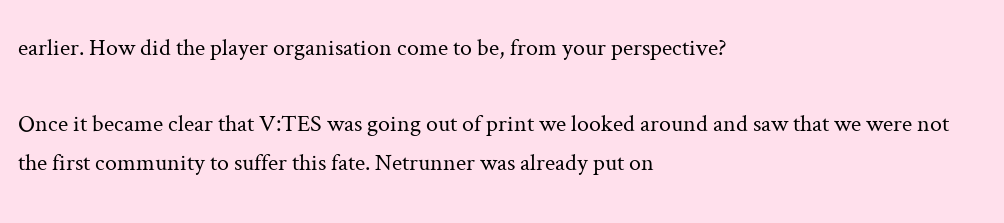earlier. How did the player organisation come to be, from your perspective?

Once it became clear that V:TES was going out of print we looked around and saw that we were not the first community to suffer this fate. Netrunner was already put on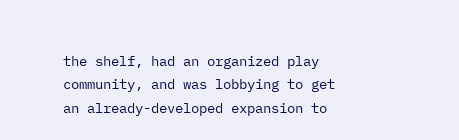the shelf, had an organized play community, and was lobbying to get an already-developed expansion to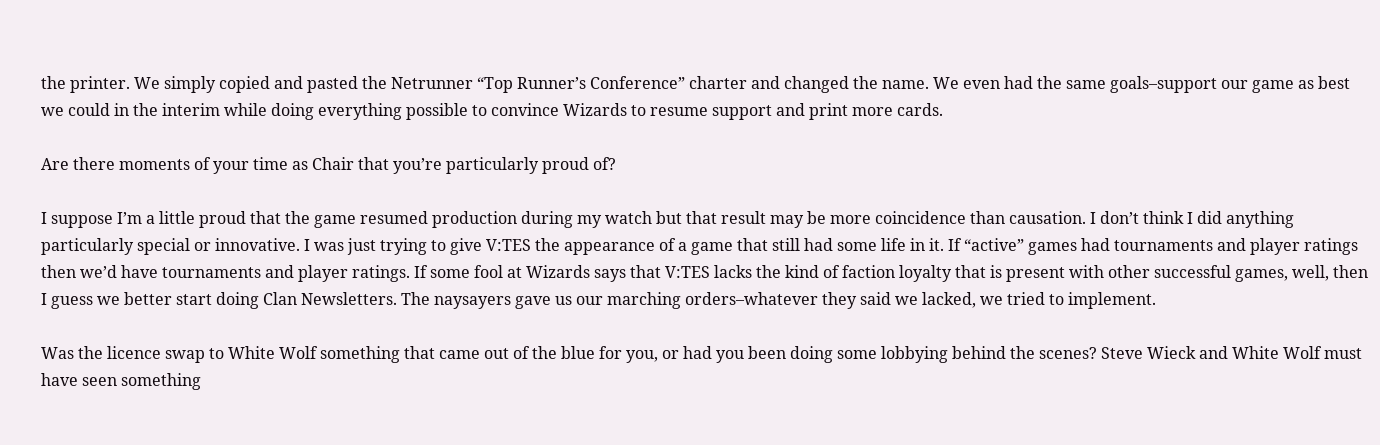the printer. We simply copied and pasted the Netrunner “Top Runner’s Conference” charter and changed the name. We even had the same goals–support our game as best we could in the interim while doing everything possible to convince Wizards to resume support and print more cards.

Are there moments of your time as Chair that you’re particularly proud of?

I suppose I’m a little proud that the game resumed production during my watch but that result may be more coincidence than causation. I don’t think I did anything particularly special or innovative. I was just trying to give V:TES the appearance of a game that still had some life in it. If “active” games had tournaments and player ratings then we’d have tournaments and player ratings. If some fool at Wizards says that V:TES lacks the kind of faction loyalty that is present with other successful games, well, then I guess we better start doing Clan Newsletters. The naysayers gave us our marching orders–whatever they said we lacked, we tried to implement.

Was the licence swap to White Wolf something that came out of the blue for you, or had you been doing some lobbying behind the scenes? Steve Wieck and White Wolf must have seen something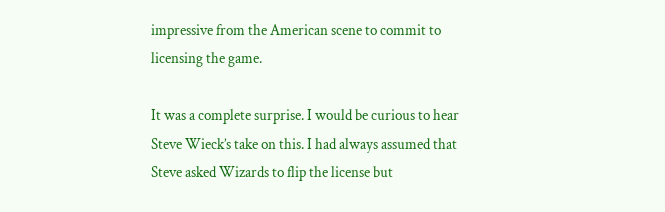impressive from the American scene to commit to licensing the game.

It was a complete surprise. I would be curious to hear Steve Wieck’s take on this. I had always assumed that Steve asked Wizards to flip the license but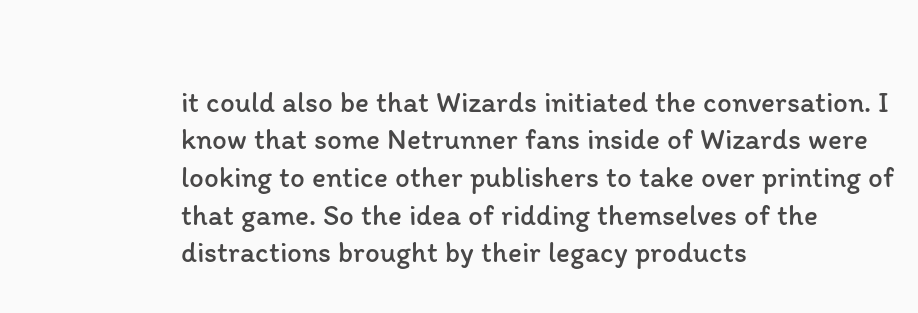it could also be that Wizards initiated the conversation. I know that some Netrunner fans inside of Wizards were looking to entice other publishers to take over printing of that game. So the idea of ridding themselves of the distractions brought by their legacy products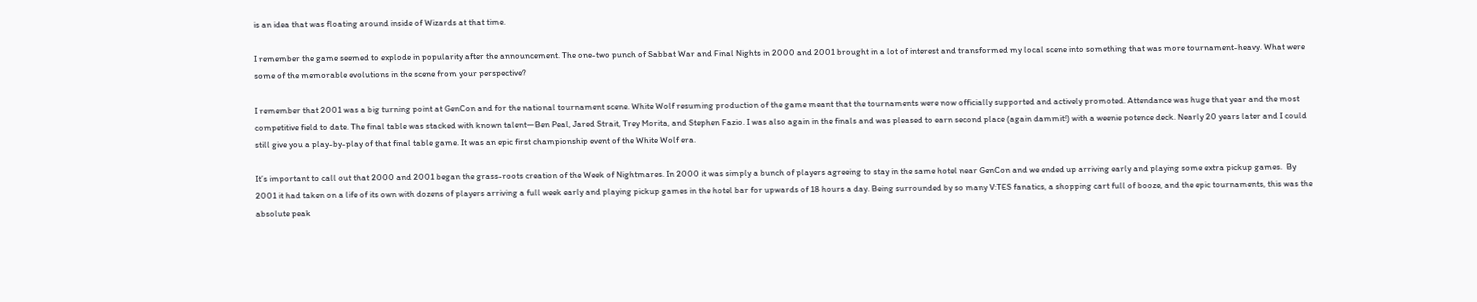is an idea that was floating around inside of Wizards at that time.

I remember the game seemed to explode in popularity after the announcement. The one-two punch of Sabbat War and Final Nights in 2000 and 2001 brought in a lot of interest and transformed my local scene into something that was more tournament-heavy. What were some of the memorable evolutions in the scene from your perspective?

I remember that 2001 was a big turning point at GenCon and for the national tournament scene. White Wolf resuming production of the game meant that the tournaments were now officially supported and actively promoted. Attendance was huge that year and the most competitive field to date. The final table was stacked with known talent—Ben Peal, Jared Strait, Trey Morita, and Stephen Fazio. I was also again in the finals and was pleased to earn second place (again dammit!) with a weenie potence deck. Nearly 20 years later and I could still give you a play-by-play of that final table game. It was an epic first championship event of the White Wolf era.

It’s important to call out that 2000 and 2001 began the grass-roots creation of the Week of Nightmares. In 2000 it was simply a bunch of players agreeing to stay in the same hotel near GenCon and we ended up arriving early and playing some extra pickup games.  By 2001 it had taken on a life of its own with dozens of players arriving a full week early and playing pickup games in the hotel bar for upwards of 18 hours a day. Being surrounded by so many V:TES fanatics, a shopping cart full of booze, and the epic tournaments, this was the absolute peak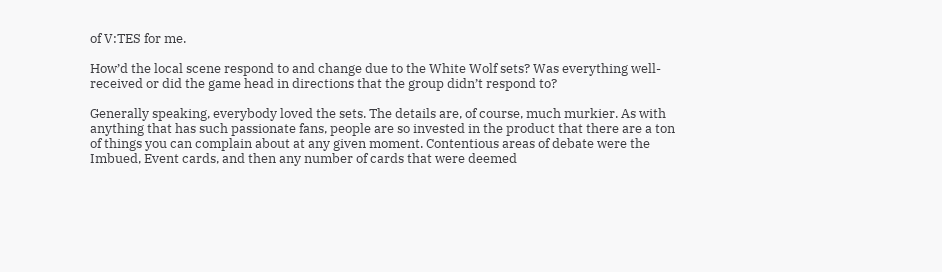of V:TES for me.

How’d the local scene respond to and change due to the White Wolf sets? Was everything well-received or did the game head in directions that the group didn’t respond to?

Generally speaking, everybody loved the sets. The details are, of course, much murkier. As with anything that has such passionate fans, people are so invested in the product that there are a ton of things you can complain about at any given moment. Contentious areas of debate were the Imbued, Event cards, and then any number of cards that were deemed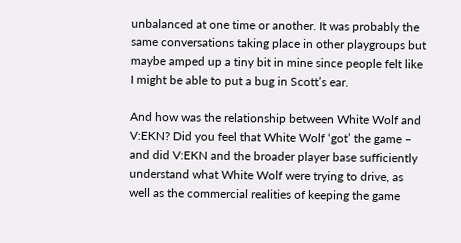unbalanced at one time or another. It was probably the same conversations taking place in other playgroups but maybe amped up a tiny bit in mine since people felt like I might be able to put a bug in Scott’s ear.

And how was the relationship between White Wolf and V:EKN? Did you feel that White Wolf ‘got’ the game – and did V:EKN and the broader player base sufficiently understand what White Wolf were trying to drive, as well as the commercial realities of keeping the game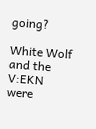going?

White Wolf and the V:EKN were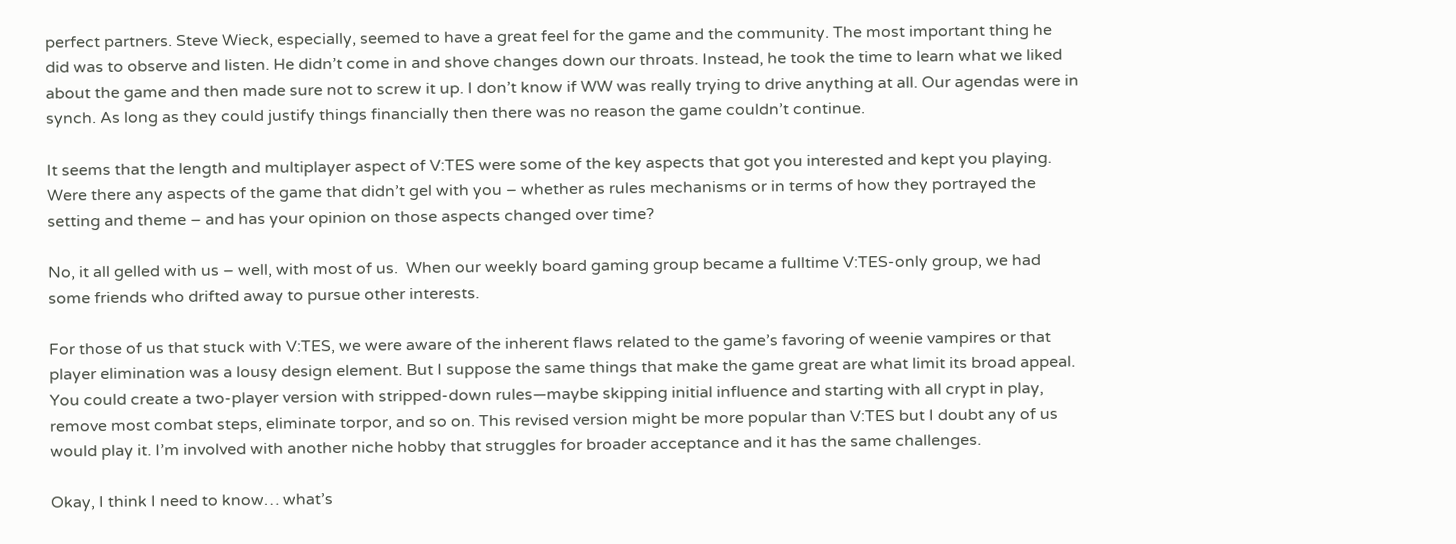perfect partners. Steve Wieck, especially, seemed to have a great feel for the game and the community. The most important thing he did was to observe and listen. He didn’t come in and shove changes down our throats. Instead, he took the time to learn what we liked about the game and then made sure not to screw it up. I don’t know if WW was really trying to drive anything at all. Our agendas were in synch. As long as they could justify things financially then there was no reason the game couldn’t continue.

It seems that the length and multiplayer aspect of V:TES were some of the key aspects that got you interested and kept you playing. Were there any aspects of the game that didn’t gel with you – whether as rules mechanisms or in terms of how they portrayed the setting and theme – and has your opinion on those aspects changed over time?

No, it all gelled with us – well, with most of us.  When our weekly board gaming group became a fulltime V:TES-only group, we had some friends who drifted away to pursue other interests.

For those of us that stuck with V:TES, we were aware of the inherent flaws related to the game’s favoring of weenie vampires or that player elimination was a lousy design element. But I suppose the same things that make the game great are what limit its broad appeal. You could create a two-player version with stripped-down rules—maybe skipping initial influence and starting with all crypt in play, remove most combat steps, eliminate torpor, and so on. This revised version might be more popular than V:TES but I doubt any of us would play it. I’m involved with another niche hobby that struggles for broader acceptance and it has the same challenges.

Okay, I think I need to know… what’s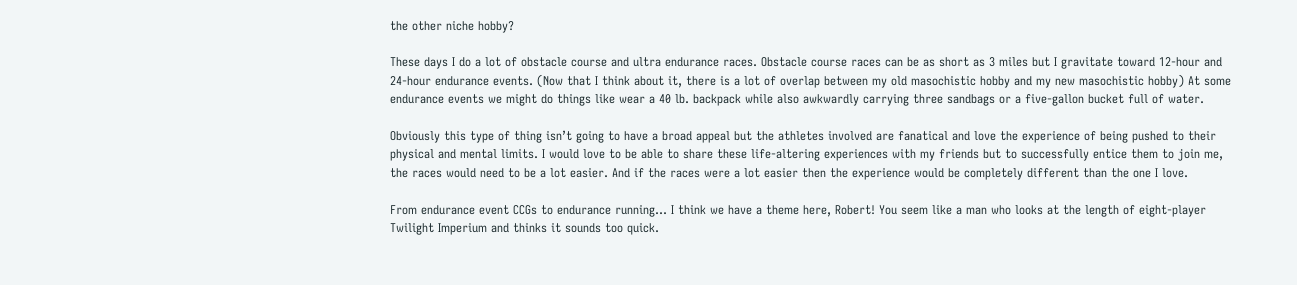the other niche hobby?

These days I do a lot of obstacle course and ultra endurance races. Obstacle course races can be as short as 3 miles but I gravitate toward 12-hour and 24-hour endurance events. (Now that I think about it, there is a lot of overlap between my old masochistic hobby and my new masochistic hobby) At some endurance events we might do things like wear a 40 lb. backpack while also awkwardly carrying three sandbags or a five-gallon bucket full of water.

Obviously this type of thing isn’t going to have a broad appeal but the athletes involved are fanatical and love the experience of being pushed to their physical and mental limits. I would love to be able to share these life-altering experiences with my friends but to successfully entice them to join me, the races would need to be a lot easier. And if the races were a lot easier then the experience would be completely different than the one I love.

From endurance event CCGs to endurance running… I think we have a theme here, Robert! You seem like a man who looks at the length of eight-player Twilight Imperium and thinks it sounds too quick.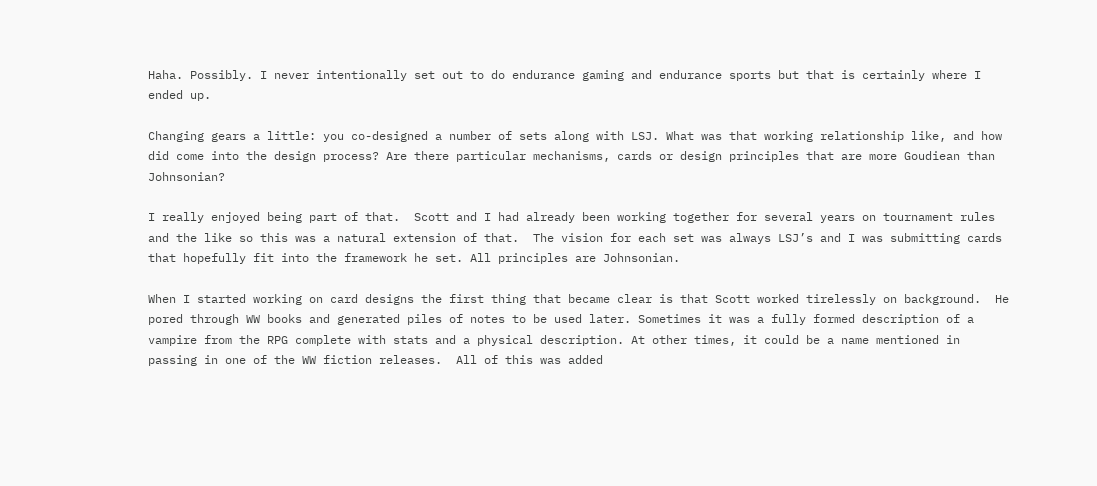Haha. Possibly. I never intentionally set out to do endurance gaming and endurance sports but that is certainly where I ended up.

Changing gears a little: you co-designed a number of sets along with LSJ. What was that working relationship like, and how did come into the design process? Are there particular mechanisms, cards or design principles that are more Goudiean than Johnsonian?

I really enjoyed being part of that.  Scott and I had already been working together for several years on tournament rules and the like so this was a natural extension of that.  The vision for each set was always LSJ’s and I was submitting cards that hopefully fit into the framework he set. All principles are Johnsonian.

When I started working on card designs the first thing that became clear is that Scott worked tirelessly on background.  He pored through WW books and generated piles of notes to be used later. Sometimes it was a fully formed description of a vampire from the RPG complete with stats and a physical description. At other times, it could be a name mentioned in passing in one of the WW fiction releases.  All of this was added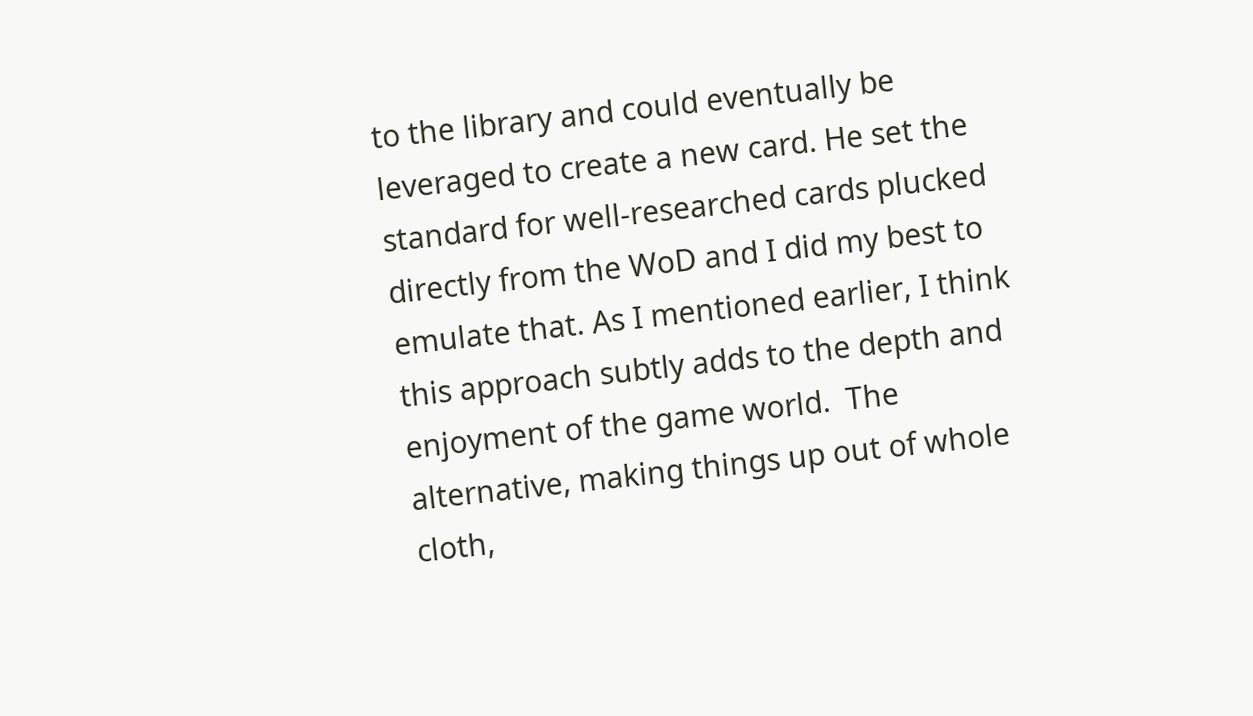to the library and could eventually be leveraged to create a new card. He set the standard for well-researched cards plucked directly from the WoD and I did my best to emulate that. As I mentioned earlier, I think this approach subtly adds to the depth and enjoyment of the game world.  The alternative, making things up out of whole cloth,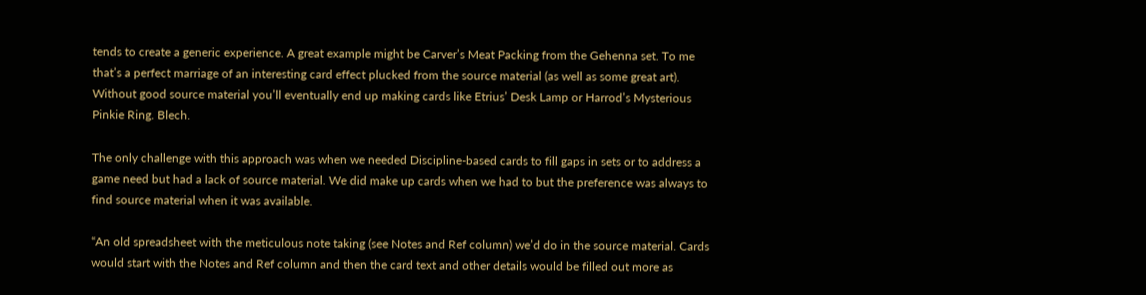tends to create a generic experience. A great example might be Carver’s Meat Packing from the Gehenna set. To me that’s a perfect marriage of an interesting card effect plucked from the source material (as well as some great art). Without good source material you’ll eventually end up making cards like Etrius’ Desk Lamp or Harrod’s Mysterious Pinkie Ring. Blech.

The only challenge with this approach was when we needed Discipline-based cards to fill gaps in sets or to address a game need but had a lack of source material. We did make up cards when we had to but the preference was always to find source material when it was available.

“An old spreadsheet with the meticulous note taking (see Notes and Ref column) we’d do in the source material. Cards would start with the Notes and Ref column and then the card text and other details would be filled out more as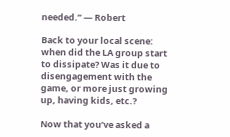needed.” — Robert

Back to your local scene: when did the LA group start to dissipate? Was it due to disengagement with the game, or more just growing up, having kids, etc.?

Now that you’ve asked a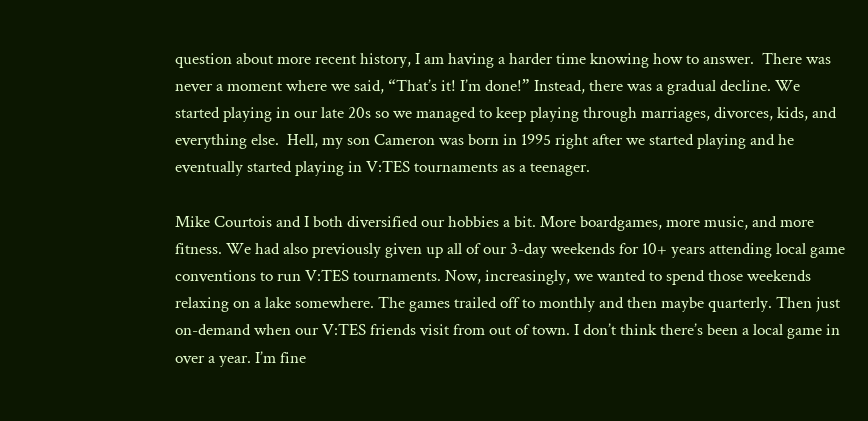question about more recent history, I am having a harder time knowing how to answer.  There was never a moment where we said, “That’s it! I’m done!” Instead, there was a gradual decline. We started playing in our late 20s so we managed to keep playing through marriages, divorces, kids, and everything else.  Hell, my son Cameron was born in 1995 right after we started playing and he eventually started playing in V:TES tournaments as a teenager.

Mike Courtois and I both diversified our hobbies a bit. More boardgames, more music, and more fitness. We had also previously given up all of our 3-day weekends for 10+ years attending local game conventions to run V:TES tournaments. Now, increasingly, we wanted to spend those weekends relaxing on a lake somewhere. The games trailed off to monthly and then maybe quarterly. Then just on-demand when our V:TES friends visit from out of town. I don’t think there’s been a local game in over a year. I’m fine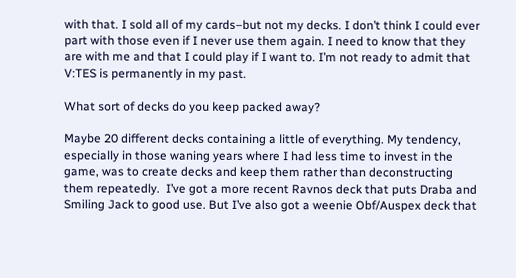with that. I sold all of my cards–but not my decks. I don’t think I could ever part with those even if I never use them again. I need to know that they are with me and that I could play if I want to. I’m not ready to admit that V:TES is permanently in my past.

What sort of decks do you keep packed away?

Maybe 20 different decks containing a little of everything. My tendency, especially in those waning years where I had less time to invest in the game, was to create decks and keep them rather than deconstructing them repeatedly.  I’ve got a more recent Ravnos deck that puts Draba and Smiling Jack to good use. But I’ve also got a weenie Obf/Auspex deck that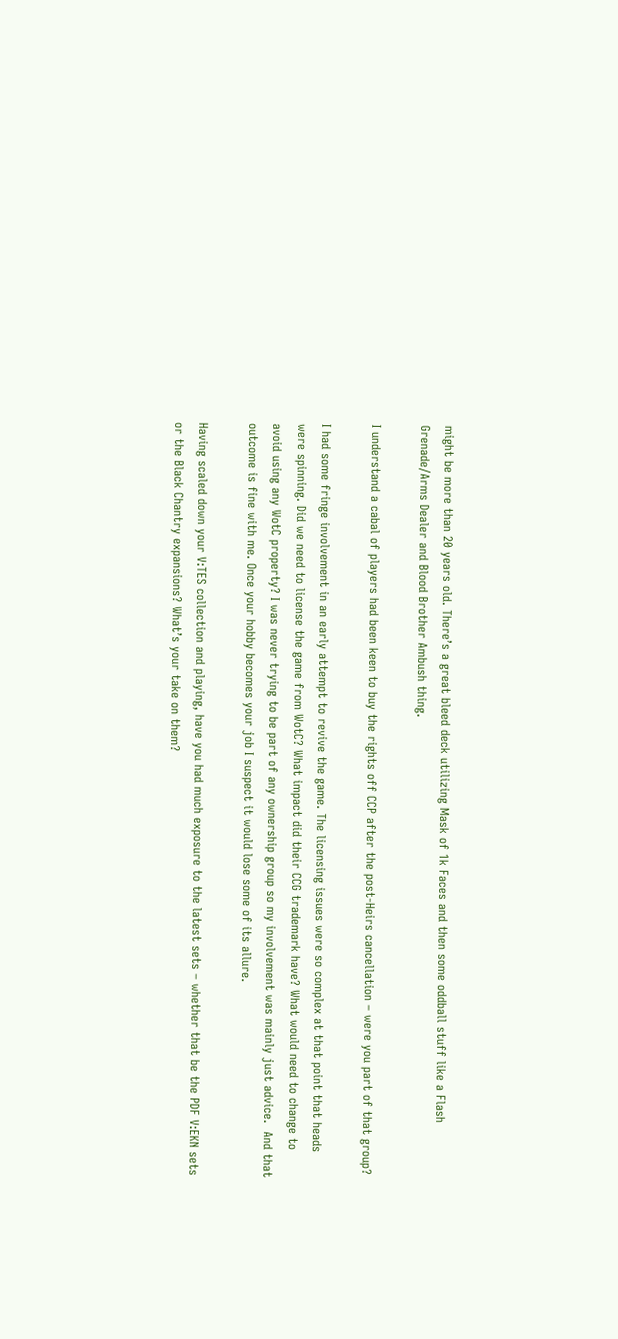might be more than 20 years old. There’s a great bleed deck utilizing Mask of 1k Faces and then some oddball stuff like a Flash Grenade/Arms Dealer and Blood Brother Ambush thing.

I understand a cabal of players had been keen to buy the rights off CCP after the post-Heirs cancellation – were you part of that group?

I had some fringe involvement in an early attempt to revive the game. The licensing issues were so complex at that point that heads were spinning. Did we need to license the game from WotC? What impact did their CCG trademark have? What would need to change to avoid using any WotC property? I was never trying to be part of any ownership group so my involvement was mainly just advice.  And that outcome is fine with me. Once your hobby becomes your job I suspect it would lose some of its allure.

Having scaled down your V:TES collection and playing, have you had much exposure to the latest sets – whether that be the PDF V:EKN sets or the Black Chantry expansions? What’s your take on them?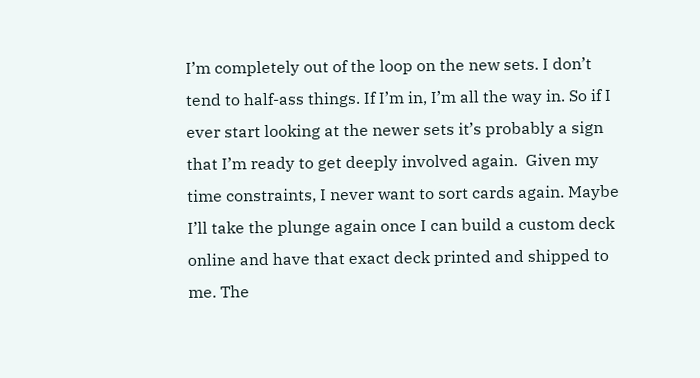I’m completely out of the loop on the new sets. I don’t tend to half-ass things. If I’m in, I’m all the way in. So if I ever start looking at the newer sets it’s probably a sign that I’m ready to get deeply involved again.  Given my time constraints, I never want to sort cards again. Maybe I’ll take the plunge again once I can build a custom deck online and have that exact deck printed and shipped to me. The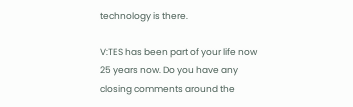technology is there.

V:TES has been part of your life now 25 years now. Do you have any closing comments around the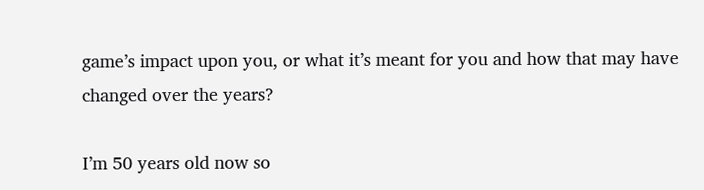game’s impact upon you, or what it’s meant for you and how that may have changed over the years?

I’m 50 years old now so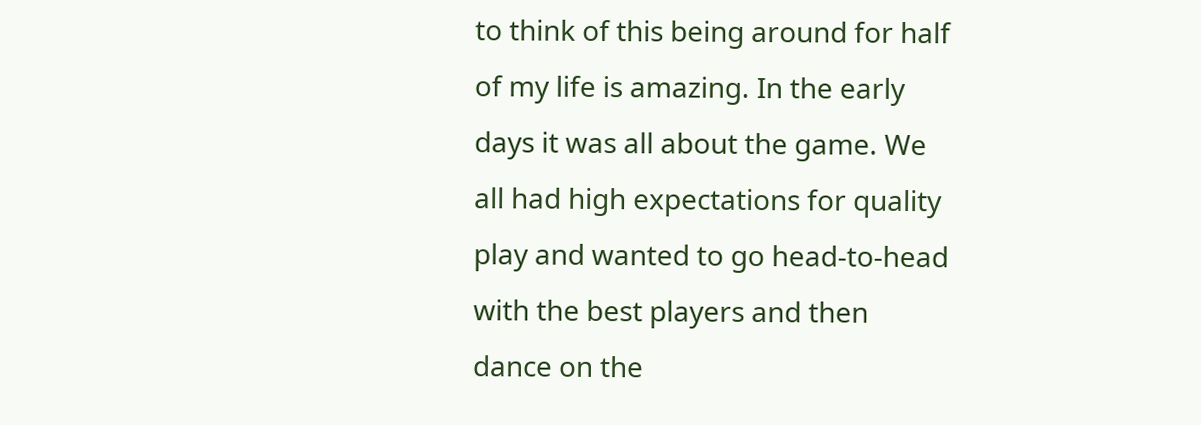to think of this being around for half of my life is amazing. In the early days it was all about the game. We all had high expectations for quality play and wanted to go head-to-head with the best players and then dance on the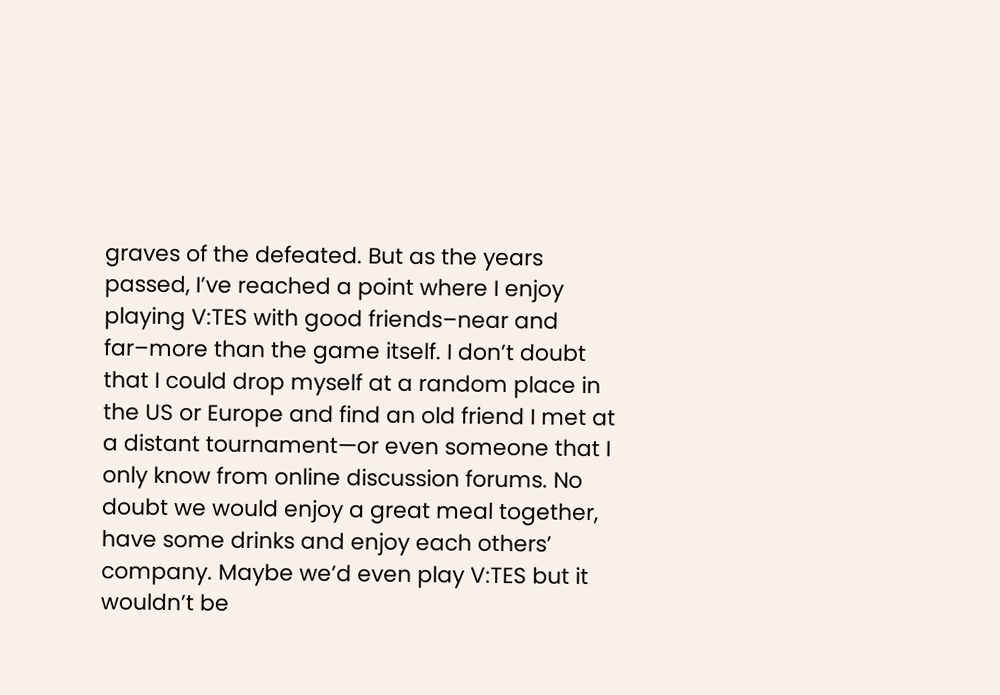graves of the defeated. But as the years passed, I’ve reached a point where I enjoy playing V:TES with good friends–near and far–more than the game itself. I don’t doubt that I could drop myself at a random place in the US or Europe and find an old friend I met at a distant tournament—or even someone that I only know from online discussion forums. No doubt we would enjoy a great meal together, have some drinks and enjoy each others’ company. Maybe we’d even play V:TES but it wouldn’t be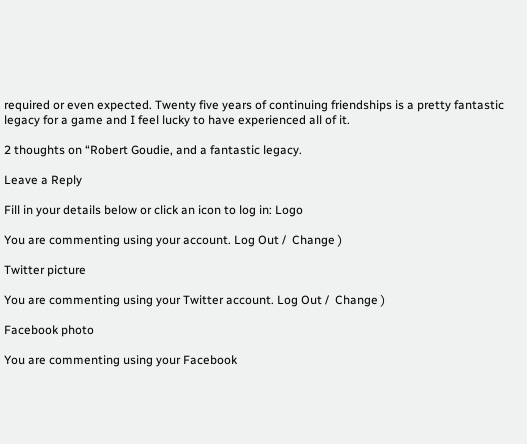required or even expected. Twenty five years of continuing friendships is a pretty fantastic legacy for a game and I feel lucky to have experienced all of it.

2 thoughts on “Robert Goudie, and a fantastic legacy.

Leave a Reply

Fill in your details below or click an icon to log in: Logo

You are commenting using your account. Log Out /  Change )

Twitter picture

You are commenting using your Twitter account. Log Out /  Change )

Facebook photo

You are commenting using your Facebook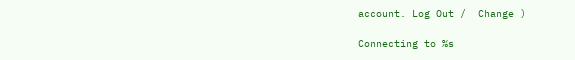account. Log Out /  Change )

Connecting to %s